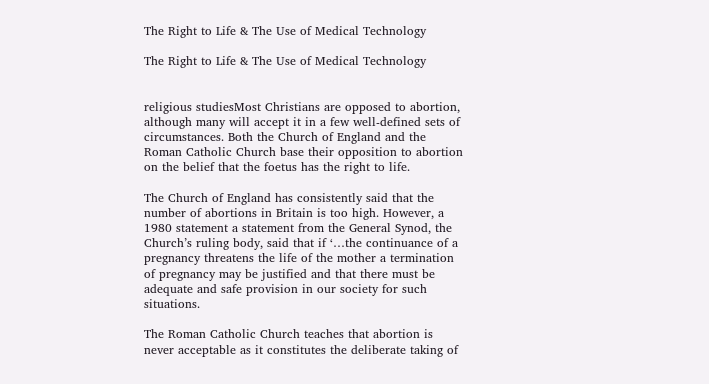The Right to Life & The Use of Medical Technology

The Right to Life & The Use of Medical Technology


religious studiesMost Christians are opposed to abortion, although many will accept it in a few well-defined sets of circumstances. Both the Church of England and the Roman Catholic Church base their opposition to abortion on the belief that the foetus has the right to life.

The Church of England has consistently said that the number of abortions in Britain is too high. However, a 1980 statement a statement from the General Synod, the Church’s ruling body, said that if ‘…the continuance of a pregnancy threatens the life of the mother a termination of pregnancy may be justified and that there must be adequate and safe provision in our society for such situations.

The Roman Catholic Church teaches that abortion is never acceptable as it constitutes the deliberate taking of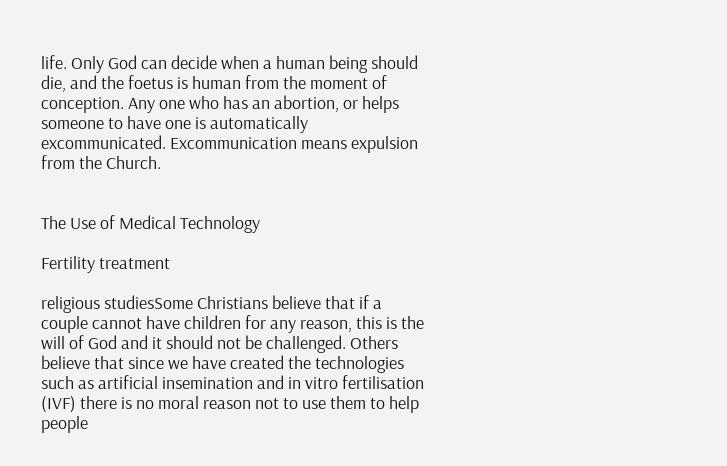life. Only God can decide when a human being should die, and the foetus is human from the moment of conception. Any one who has an abortion, or helps someone to have one is automatically excommunicated. Excommunication means expulsion from the Church.


The Use of Medical Technology

Fertility treatment

religious studiesSome Christians believe that if a couple cannot have children for any reason, this is the will of God and it should not be challenged. Others believe that since we have created the technologies such as artificial insemination and in vitro fertilisation (IVF) there is no moral reason not to use them to help people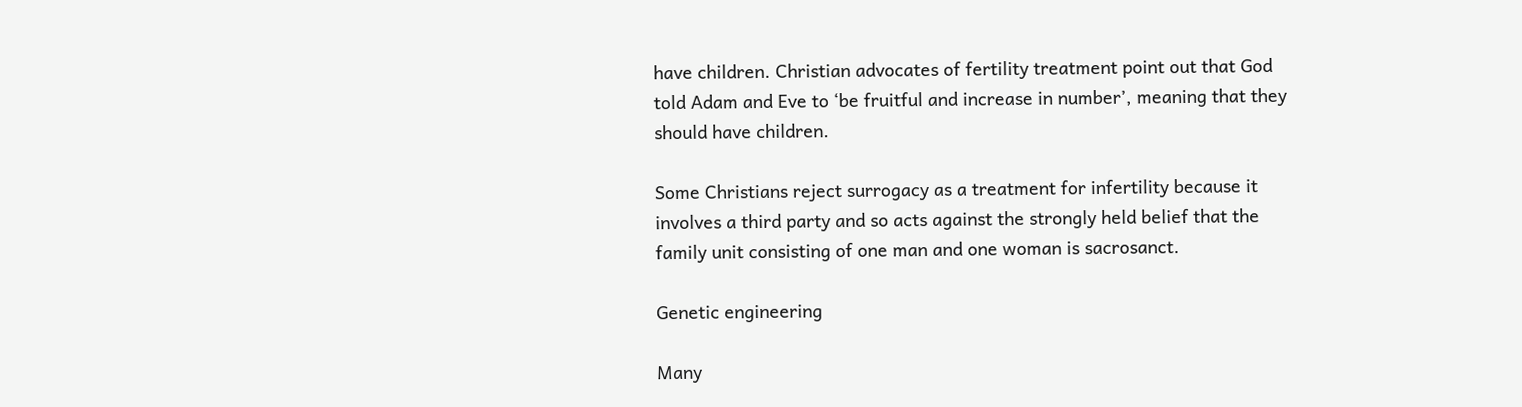have children. Christian advocates of fertility treatment point out that God told Adam and Eve to ‘be fruitful and increase in number’, meaning that they should have children.

Some Christians reject surrogacy as a treatment for infertility because it involves a third party and so acts against the strongly held belief that the family unit consisting of one man and one woman is sacrosanct.

Genetic engineering

Many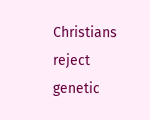Christians reject genetic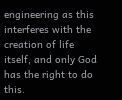engineering as this interferes with the creation of life itself, and only God has the right to do this.